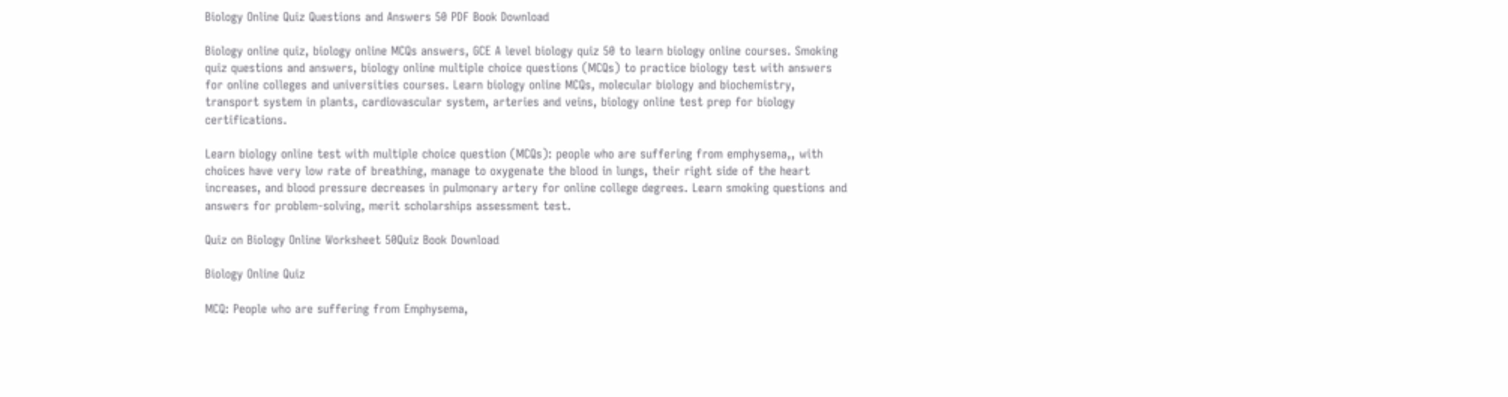Biology Online Quiz Questions and Answers 50 PDF Book Download

Biology online quiz, biology online MCQs answers, GCE A level biology quiz 50 to learn biology online courses. Smoking quiz questions and answers, biology online multiple choice questions (MCQs) to practice biology test with answers for online colleges and universities courses. Learn biology online MCQs, molecular biology and biochemistry, transport system in plants, cardiovascular system, arteries and veins, biology online test prep for biology certifications.

Learn biology online test with multiple choice question (MCQs): people who are suffering from emphysema,, with choices have very low rate of breathing, manage to oxygenate the blood in lungs, their right side of the heart increases, and blood pressure decreases in pulmonary artery for online college degrees. Learn smoking questions and answers for problem-solving, merit scholarships assessment test.

Quiz on Biology Online Worksheet 50Quiz Book Download

Biology Online Quiz

MCQ: People who are suffering from Emphysema,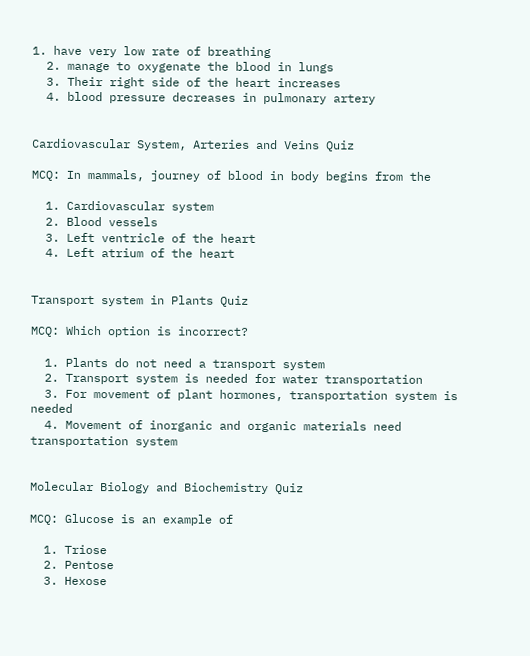1. have very low rate of breathing
  2. manage to oxygenate the blood in lungs
  3. Their right side of the heart increases
  4. blood pressure decreases in pulmonary artery


Cardiovascular System, Arteries and Veins Quiz

MCQ: In mammals, journey of blood in body begins from the

  1. Cardiovascular system
  2. Blood vessels
  3. Left ventricle of the heart
  4. Left atrium of the heart


Transport system in Plants Quiz

MCQ: Which option is incorrect?

  1. Plants do not need a transport system
  2. Transport system is needed for water transportation
  3. For movement of plant hormones, transportation system is needed
  4. Movement of inorganic and organic materials need transportation system


Molecular Biology and Biochemistry Quiz

MCQ: Glucose is an example of

  1. Triose
  2. Pentose
  3. Hexose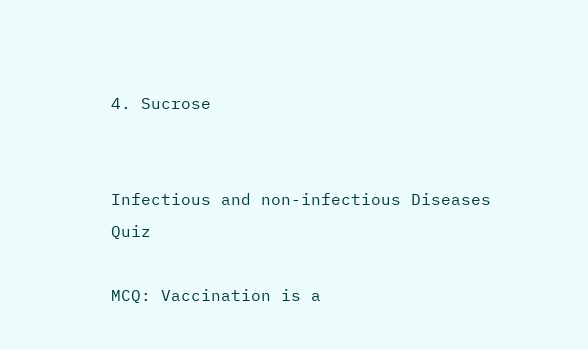4. Sucrose


Infectious and non-infectious Diseases Quiz

MCQ: Vaccination is a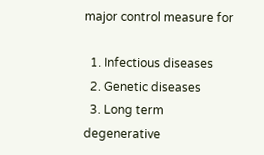major control measure for

  1. Infectious diseases
  2. Genetic diseases
  3. Long term degenerative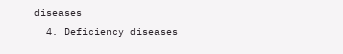diseases
  4. Deficiency diseases